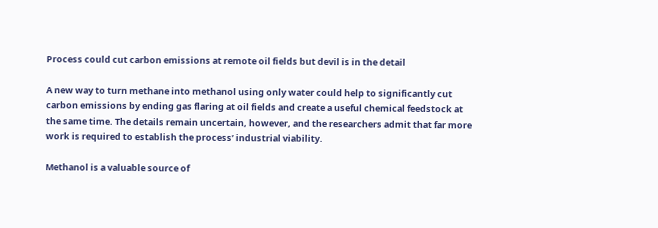Process could cut carbon emissions at remote oil fields but devil is in the detail

A new way to turn methane into methanol using only water could help to significantly cut carbon emissions by ending gas flaring at oil fields and create a useful chemical feedstock at the same time. The details remain uncertain, however, and the researchers admit that far more work is required to establish the process’ industrial viability.

Methanol is a valuable source of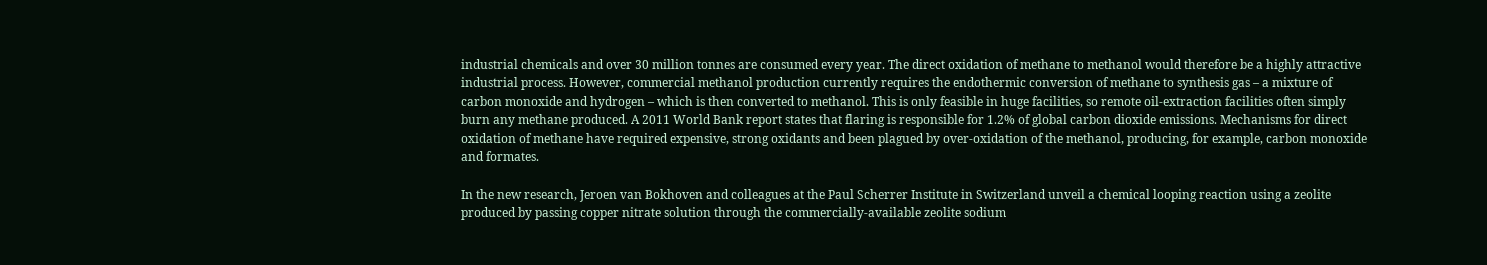industrial chemicals and over 30 million tonnes are consumed every year. The direct oxidation of methane to methanol would therefore be a highly attractive industrial process. However, commercial methanol production currently requires the endothermic conversion of methane to synthesis gas – a mixture of carbon monoxide and hydrogen – which is then converted to methanol. This is only feasible in huge facilities, so remote oil-extraction facilities often simply burn any methane produced. A 2011 World Bank report states that flaring is responsible for 1.2% of global carbon dioxide emissions. Mechanisms for direct oxidation of methane have required expensive, strong oxidants and been plagued by over-oxidation of the methanol, producing, for example, carbon monoxide and formates.

In the new research, Jeroen van Bokhoven and colleagues at the Paul Scherrer Institute in Switzerland unveil a chemical looping reaction using a zeolite produced by passing copper nitrate solution through the commercially-available zeolite sodium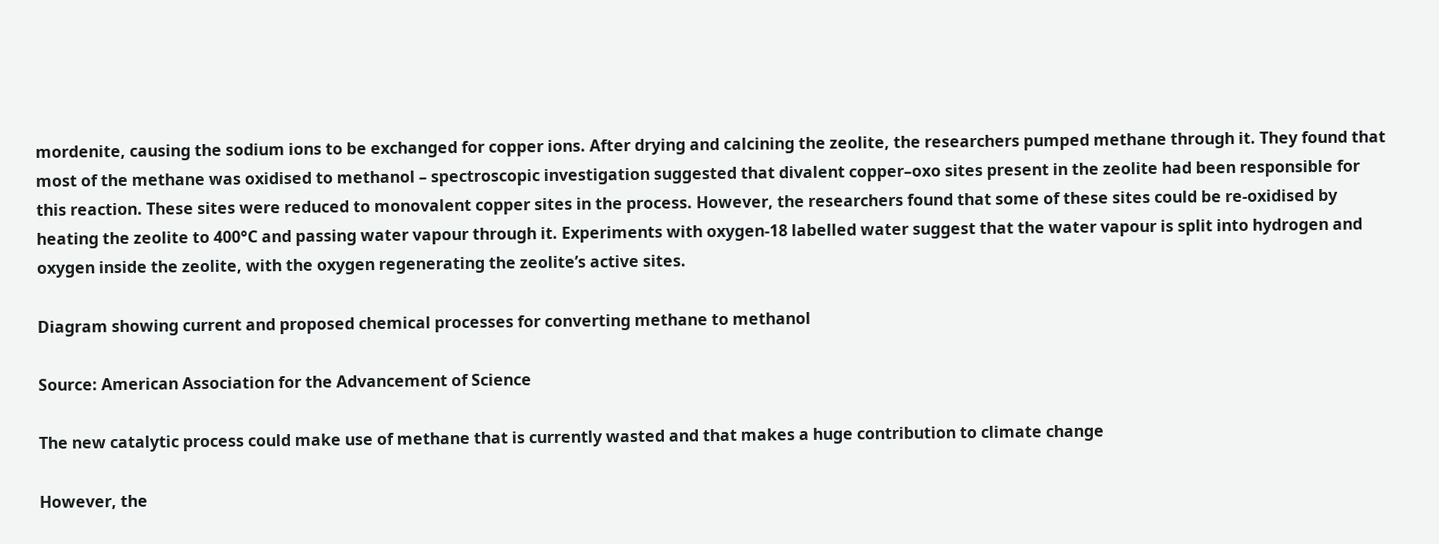mordenite, causing the sodium ions to be exchanged for copper ions. After drying and calcining the zeolite, the researchers pumped methane through it. They found that most of the methane was oxidised to methanol – spectroscopic investigation suggested that divalent copper–oxo sites present in the zeolite had been responsible for this reaction. These sites were reduced to monovalent copper sites in the process. However, the researchers found that some of these sites could be re-oxidised by heating the zeolite to 400°C and passing water vapour through it. Experiments with oxygen-18 labelled water suggest that the water vapour is split into hydrogen and oxygen inside the zeolite, with the oxygen regenerating the zeolite’s active sites.

Diagram showing current and proposed chemical processes for converting methane to methanol

Source: American Association for the Advancement of Science

The new catalytic process could make use of methane that is currently wasted and that makes a huge contribution to climate change

However, the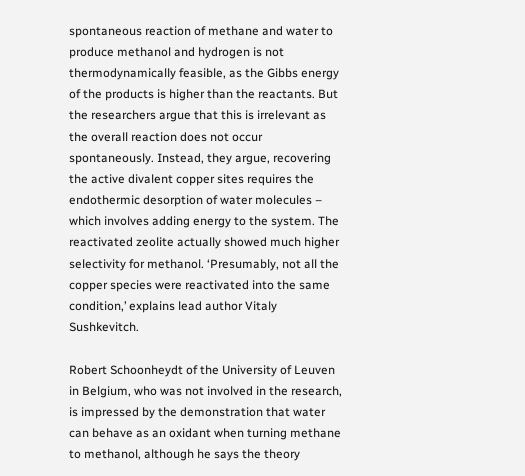spontaneous reaction of methane and water to produce methanol and hydrogen is not thermodynamically feasible, as the Gibbs energy of the products is higher than the reactants. But the researchers argue that this is irrelevant as the overall reaction does not occur spontaneously. Instead, they argue, recovering the active divalent copper sites requires the endothermic desorption of water molecules – which involves adding energy to the system. The reactivated zeolite actually showed much higher selectivity for methanol. ‘Presumably, not all the copper species were reactivated into the same condition,’ explains lead author Vitaly Sushkevitch.

Robert Schoonheydt of the University of Leuven in Belgium, who was not involved in the research, is impressed by the demonstration that water can behave as an oxidant when turning methane to methanol, although he says the theory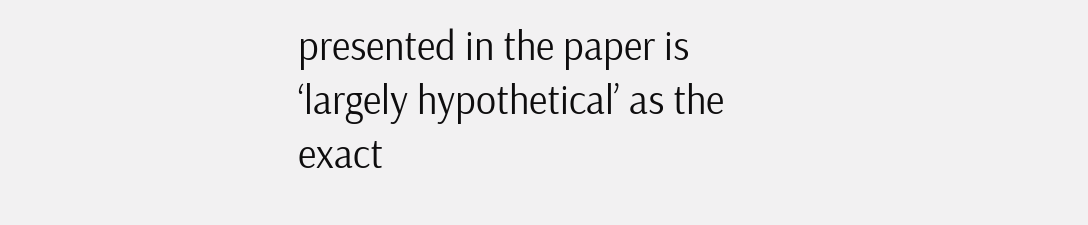presented in the paper is ‘largely hypothetical’ as the exact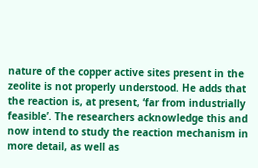nature of the copper active sites present in the zeolite is not properly understood. He adds that the reaction is, at present, ‘far from industrially feasible’. The researchers acknowledge this and now intend to study the reaction mechanism in more detail, as well as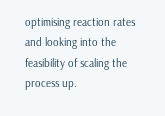optimising reaction rates and looking into the feasibility of scaling the process up.